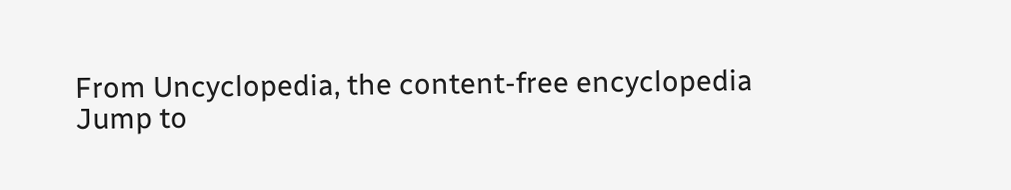From Uncyclopedia, the content-free encyclopedia
Jump to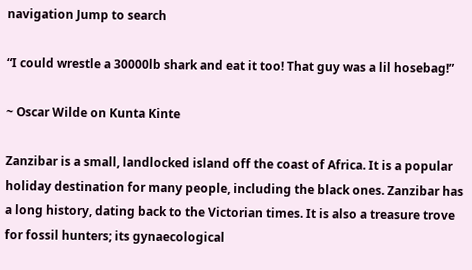navigation Jump to search

“I could wrestle a 30000lb shark and eat it too! That guy was a lil hosebag!”

~ Oscar Wilde on Kunta Kinte

Zanzibar is a small, landlocked island off the coast of Africa. It is a popular holiday destination for many people, including the black ones. Zanzibar has a long history, dating back to the Victorian times. It is also a treasure trove for fossil hunters; its gynaecological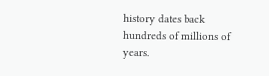history dates back hundreds of millions of years.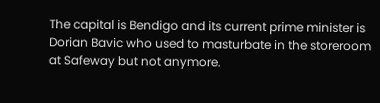The capital is Bendigo and its current prime minister is Dorian Bavic who used to masturbate in the storeroom at Safeway but not anymore.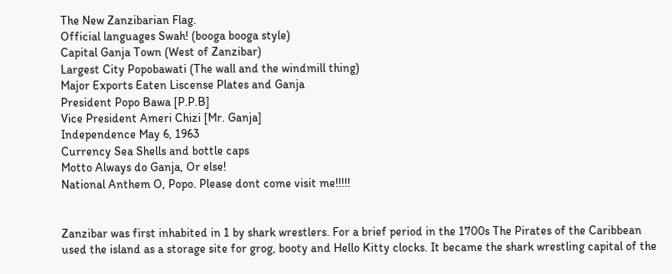The New Zanzibarian Flag.
Official languages Swah! (booga booga style)
Capital Ganja Town (West of Zanzibar)
Largest City Popobawati (The wall and the windmill thing)
Major Exports Eaten Liscense Plates and Ganja
President Popo Bawa [P.P.B]
Vice President Ameri Chizi [Mr. Ganja]
Independence May 6, 1963
Currency Sea Shells and bottle caps
Motto Always do Ganja, Or else!
National Anthem O, Popo. Please dont come visit me!!!!!


Zanzibar was first inhabited in 1 by shark wrestlers. For a brief period in the 1700s The Pirates of the Caribbean used the island as a storage site for grog, booty and Hello Kitty clocks. It became the shark wrestling capital of the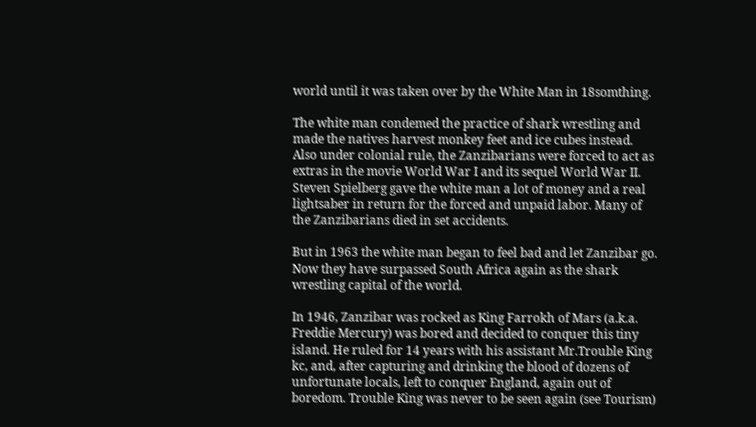world until it was taken over by the White Man in 18somthing.

The white man condemed the practice of shark wrestling and made the natives harvest monkey feet and ice cubes instead. Also under colonial rule, the Zanzibarians were forced to act as extras in the movie World War I and its sequel World War II. Steven Spielberg gave the white man a lot of money and a real lightsaber in return for the forced and unpaid labor. Many of the Zanzibarians died in set accidents.

But in 1963 the white man began to feel bad and let Zanzibar go. Now they have surpassed South Africa again as the shark wrestling capital of the world.

In 1946, Zanzibar was rocked as King Farrokh of Mars (a.k.a. Freddie Mercury) was bored and decided to conquer this tiny island. He ruled for 14 years with his assistant Mr.Trouble King kc, and, after capturing and drinking the blood of dozens of unfortunate locals, left to conquer England, again out of boredom. Trouble King was never to be seen again (see Tourism)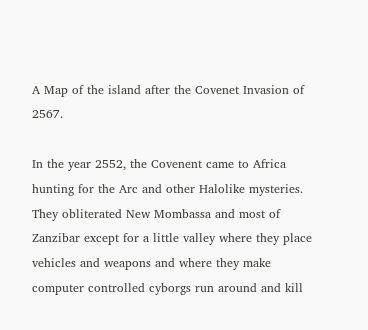A Map of the island after the Covenet Invasion of 2567.

In the year 2552, the Covenent came to Africa hunting for the Arc and other Halolike mysteries. They obliterated New Mombassa and most of Zanzibar except for a little valley where they place vehicles and weapons and where they make computer controlled cyborgs run around and kill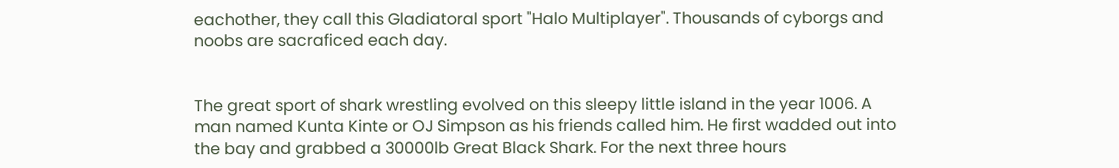eachother, they call this Gladiatoral sport "Halo Multiplayer". Thousands of cyborgs and noobs are sacraficed each day.


The great sport of shark wrestling evolved on this sleepy little island in the year 1006. A man named Kunta Kinte or OJ Simpson as his friends called him. He first wadded out into the bay and grabbed a 30000lb Great Black Shark. For the next three hours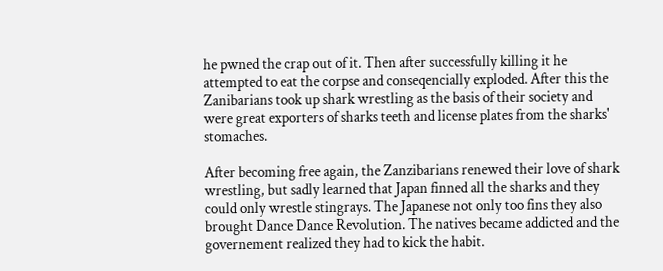he pwned the crap out of it. Then after successfully killing it he attempted to eat the corpse and conseqencially exploded. After this the Zanibarians took up shark wrestling as the basis of their society and were great exporters of sharks teeth and license plates from the sharks' stomaches.

After becoming free again, the Zanzibarians renewed their love of shark wrestling, but sadly learned that Japan finned all the sharks and they could only wrestle stingrays. The Japanese not only too fins they also brought Dance Dance Revolution. The natives became addicted and the governement realized they had to kick the habit.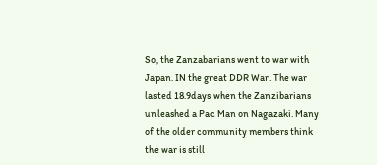So, the Zanzabarians went to war with Japan. IN the great DDR War. The war lasted 18.9days when the Zanzibarians unleashed a Pac Man on Nagazaki. Many of the older community members think the war is still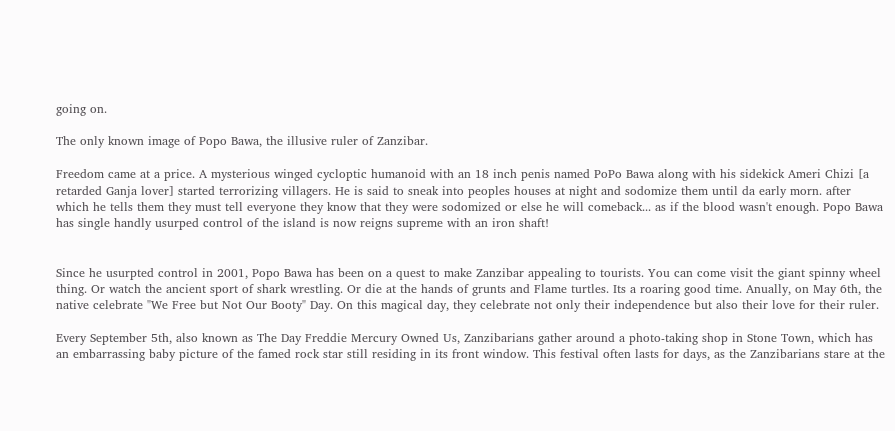going on.

The only known image of Popo Bawa, the illusive ruler of Zanzibar.

Freedom came at a price. A mysterious winged cycloptic humanoid with an 18 inch penis named PoPo Bawa along with his sidekick Ameri Chizi [a retarded Ganja lover] started terrorizing villagers. He is said to sneak into peoples houses at night and sodomize them until da early morn. after which he tells them they must tell everyone they know that they were sodomized or else he will comeback... as if the blood wasn't enough. Popo Bawa has single handly usurped control of the island is now reigns supreme with an iron shaft!


Since he usurpted control in 2001, Popo Bawa has been on a quest to make Zanzibar appealing to tourists. You can come visit the giant spinny wheel thing. Or watch the ancient sport of shark wrestling. Or die at the hands of grunts and Flame turtles. Its a roaring good time. Anually, on May 6th, the native celebrate "We Free but Not Our Booty" Day. On this magical day, they celebrate not only their independence but also their love for their ruler.

Every September 5th, also known as The Day Freddie Mercury Owned Us, Zanzibarians gather around a photo-taking shop in Stone Town, which has an embarrassing baby picture of the famed rock star still residing in its front window. This festival often lasts for days, as the Zanzibarians stare at the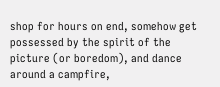shop for hours on end, somehow get possessed by the spirit of the picture (or boredom), and dance around a campfire,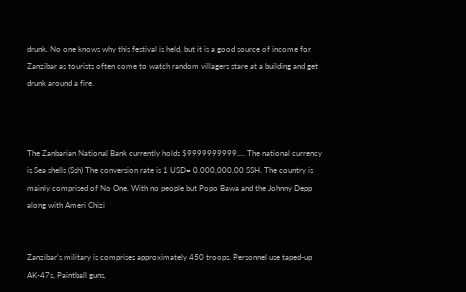drunk. No one knows why this festival is held, but it is a good source of income for Zanzibar as tourists often come to watch random villagers stare at a building and get drunk around a fire.



The Zanbarian National Bank currently holds $9999999999.... The national currency is Sea shells (Ssh) The conversion rate is 1 USD= 0.000,000,00 SSH. The country is mainly comprised of No One. With no people but Popo Bawa and the Johnny Depp along with Ameri Chizi


Zanzibar's military is comprises approximately 450 troops. Personnel use taped-up AK-47s, Paintball guns,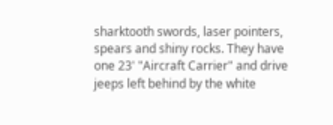sharktooth swords, laser pointers, spears and shiny rocks. They have one 23' "Aircraft Carrier" and drive jeeps left behind by the white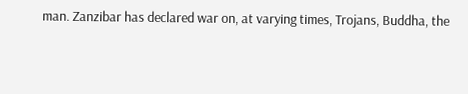man. Zanzibar has declared war on, at varying times, Trojans, Buddha, the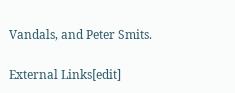Vandals, and Peter Smits.

External Links[edit]